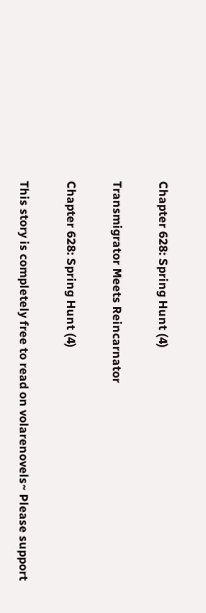Chapter 628: Spring Hunt (4)

Transmigrator Meets Reincarnator

Chapter 628: Spring Hunt (4)

This story is completely free to read on volarenovels~ Please support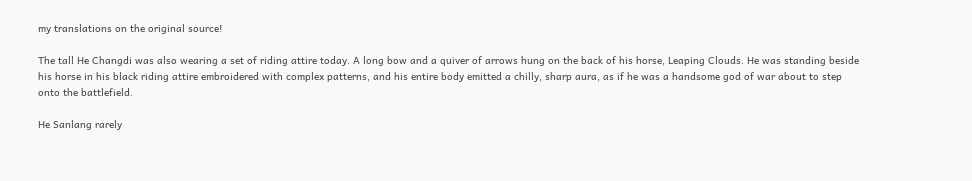my translations on the original source!

The tall He Changdi was also wearing a set of riding attire today. A long bow and a quiver of arrows hung on the back of his horse, Leaping Clouds. He was standing beside his horse in his black riding attire embroidered with complex patterns, and his entire body emitted a chilly, sharp aura, as if he was a handsome god of war about to step onto the battlefield.

He Sanlang rarely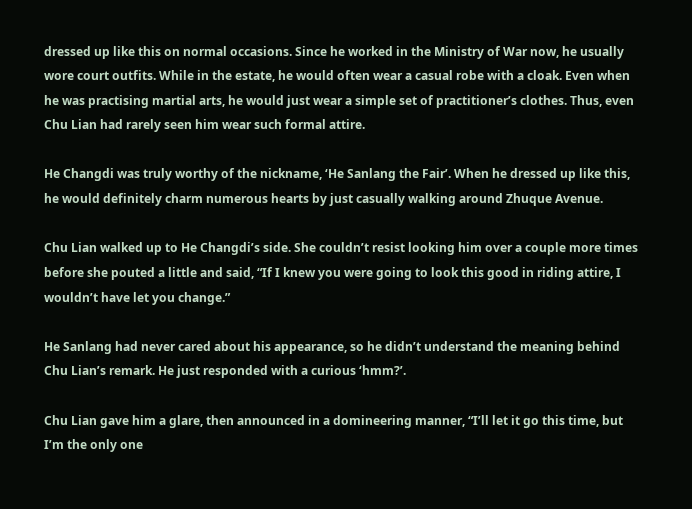dressed up like this on normal occasions. Since he worked in the Ministry of War now, he usually wore court outfits. While in the estate, he would often wear a casual robe with a cloak. Even when he was practising martial arts, he would just wear a simple set of practitioner’s clothes. Thus, even Chu Lian had rarely seen him wear such formal attire.

He Changdi was truly worthy of the nickname, ‘He Sanlang the Fair’. When he dressed up like this, he would definitely charm numerous hearts by just casually walking around Zhuque Avenue.

Chu Lian walked up to He Changdi’s side. She couldn’t resist looking him over a couple more times before she pouted a little and said, “If I knew you were going to look this good in riding attire, I wouldn’t have let you change.”

He Sanlang had never cared about his appearance, so he didn’t understand the meaning behind Chu Lian’s remark. He just responded with a curious ‘hmm?’.

Chu Lian gave him a glare, then announced in a domineering manner, “I’ll let it go this time, but I’m the only one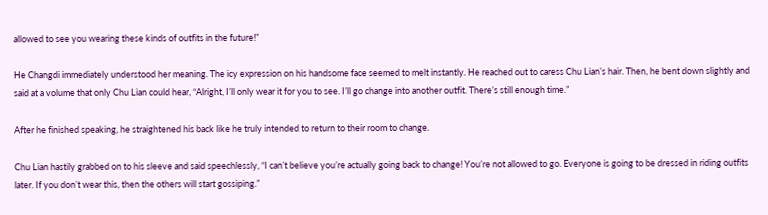allowed to see you wearing these kinds of outfits in the future!”

He Changdi immediately understood her meaning. The icy expression on his handsome face seemed to melt instantly. He reached out to caress Chu Lian’s hair. Then, he bent down slightly and said at a volume that only Chu Lian could hear, “Alright, I’ll only wear it for you to see. I’ll go change into another outfit. There’s still enough time.”

After he finished speaking, he straightened his back like he truly intended to return to their room to change.

Chu Lian hastily grabbed on to his sleeve and said speechlessly, “I can’t believe you’re actually going back to change! You’re not allowed to go. Everyone is going to be dressed in riding outfits later. If you don’t wear this, then the others will start gossiping.”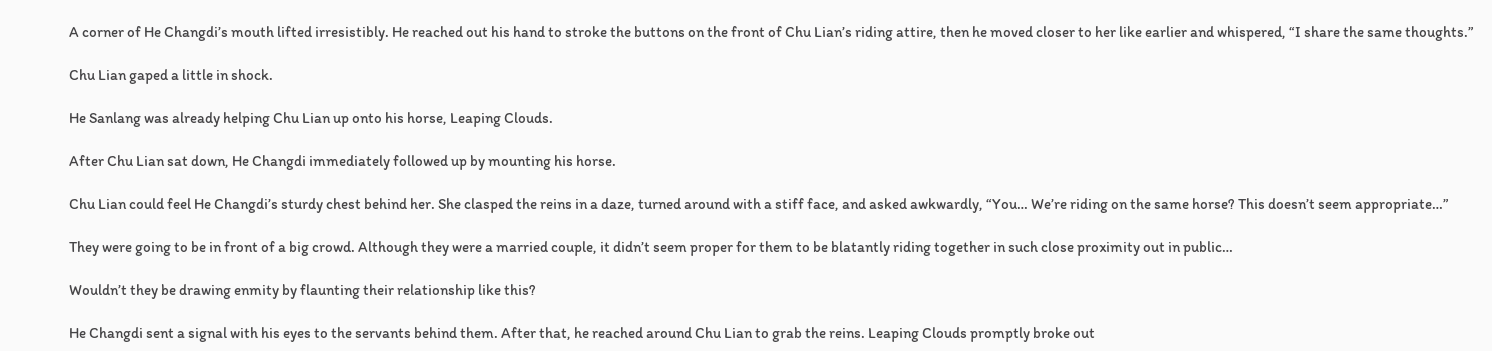A corner of He Changdi’s mouth lifted irresistibly. He reached out his hand to stroke the buttons on the front of Chu Lian’s riding attire, then he moved closer to her like earlier and whispered, “I share the same thoughts.”

Chu Lian gaped a little in shock.

He Sanlang was already helping Chu Lian up onto his horse, Leaping Clouds.

After Chu Lian sat down, He Changdi immediately followed up by mounting his horse.

Chu Lian could feel He Changdi’s sturdy chest behind her. She clasped the reins in a daze, turned around with a stiff face, and asked awkwardly, “You… We’re riding on the same horse? This doesn’t seem appropriate…”

They were going to be in front of a big crowd. Although they were a married couple, it didn’t seem proper for them to be blatantly riding together in such close proximity out in public…

Wouldn’t they be drawing enmity by flaunting their relationship like this?

He Changdi sent a signal with his eyes to the servants behind them. After that, he reached around Chu Lian to grab the reins. Leaping Clouds promptly broke out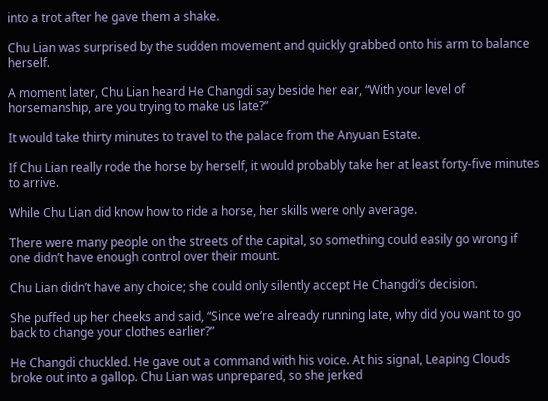into a trot after he gave them a shake.

Chu Lian was surprised by the sudden movement and quickly grabbed onto his arm to balance herself.

A moment later, Chu Lian heard He Changdi say beside her ear, “With your level of horsemanship, are you trying to make us late?”

It would take thirty minutes to travel to the palace from the Anyuan Estate.

If Chu Lian really rode the horse by herself, it would probably take her at least forty-five minutes to arrive.

While Chu Lian did know how to ride a horse, her skills were only average.

There were many people on the streets of the capital, so something could easily go wrong if one didn’t have enough control over their mount.

Chu Lian didn’t have any choice; she could only silently accept He Changdi’s decision.

She puffed up her cheeks and said, “Since we’re already running late, why did you want to go back to change your clothes earlier?”

He Changdi chuckled. He gave out a command with his voice. At his signal, Leaping Clouds broke out into a gallop. Chu Lian was unprepared, so she jerked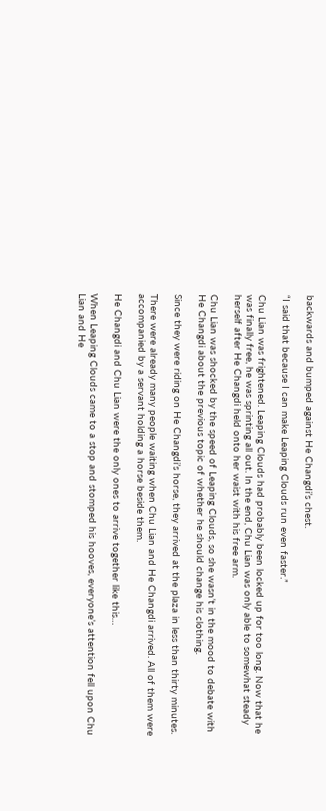backwards and bumped against He Changdi’s chest.

“I said that because I can make Leaping Clouds run even faster.”

Chu Lian was frightened. Leaping Clouds had probably been locked up for too long. Now that he was finally free, he was sprinting all out. In the end, Chu Lian was only able to somewhat steady herself after He Changdi held onto her waist with his free arm.

Chu Lian was shocked by the speed of Leaping Clouds, so she wasn’t in the mood to debate with He Changdi about the previous topic of whether he should change his clothing.

Since they were riding on He Changdi’s horse, they arrived at the plaza in less than thirty minutes.

There were already many people waiting when Chu Lian and He Changdi arrived. All of them were accompanied by a servant holding a horse beside them.

He Changdi and Chu Lian were the only ones to arrive together like this…

When Leaping Clouds came to a stop and stomped his hooves, everyone’s attention fell upon Chu Lian and He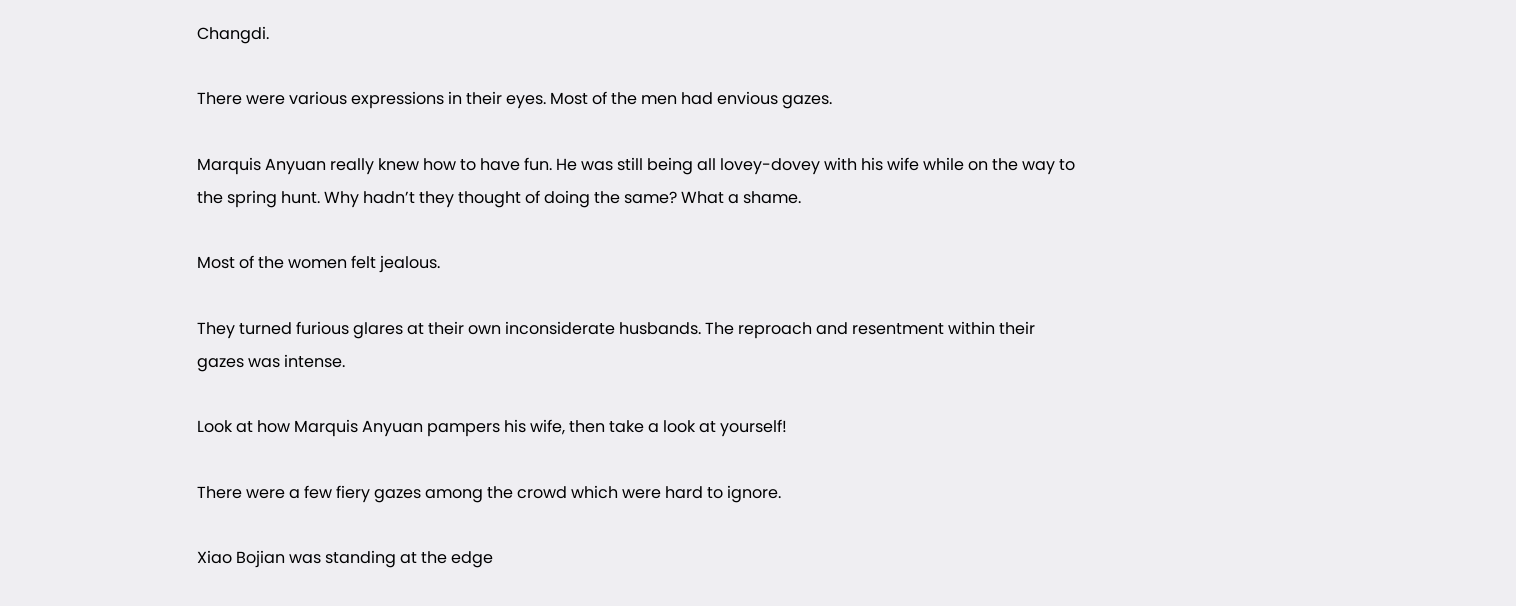Changdi.

There were various expressions in their eyes. Most of the men had envious gazes.

Marquis Anyuan really knew how to have fun. He was still being all lovey-dovey with his wife while on the way to the spring hunt. Why hadn’t they thought of doing the same? What a shame.

Most of the women felt jealous.

They turned furious glares at their own inconsiderate husbands. The reproach and resentment within their gazes was intense.

Look at how Marquis Anyuan pampers his wife, then take a look at yourself!

There were a few fiery gazes among the crowd which were hard to ignore.

Xiao Bojian was standing at the edge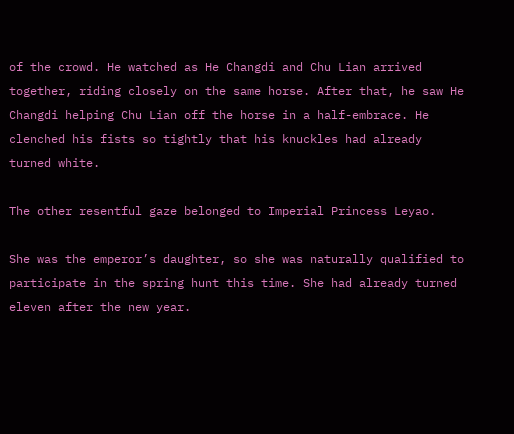of the crowd. He watched as He Changdi and Chu Lian arrived together, riding closely on the same horse. After that, he saw He Changdi helping Chu Lian off the horse in a half-embrace. He clenched his fists so tightly that his knuckles had already turned white.

The other resentful gaze belonged to Imperial Princess Leyao.

She was the emperor’s daughter, so she was naturally qualified to participate in the spring hunt this time. She had already turned eleven after the new year.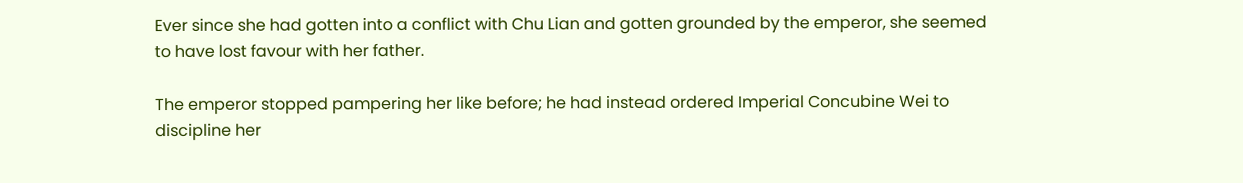Ever since she had gotten into a conflict with Chu Lian and gotten grounded by the emperor, she seemed to have lost favour with her father.

The emperor stopped pampering her like before; he had instead ordered Imperial Concubine Wei to discipline her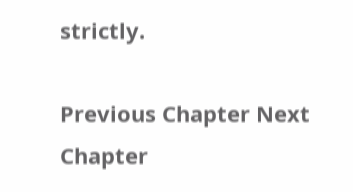strictly.

Previous Chapter Next Chapter